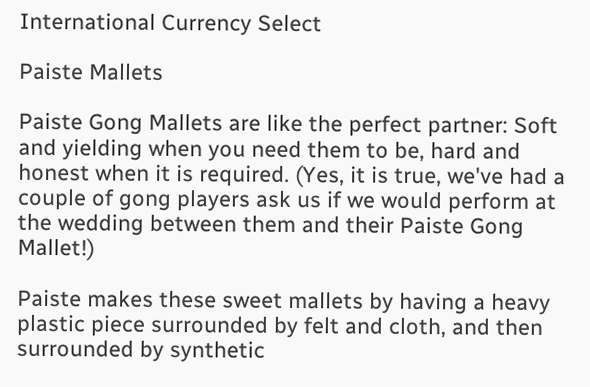International Currency Select

Paiste Mallets

Paiste Gong Mallets are like the perfect partner: Soft and yielding when you need them to be, hard and honest when it is required. (Yes, it is true, we've had a couple of gong players ask us if we would perform at the wedding between them and their Paiste Gong Mallet!)

Paiste makes these sweet mallets by having a heavy plastic piece surrounded by felt and cloth, and then surrounded by synthetic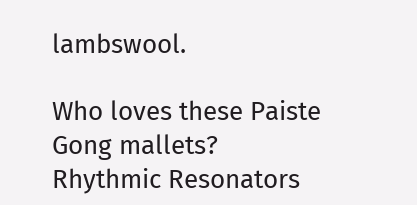lambswool.

Who loves these Paiste Gong mallets?
Rhythmic Resonators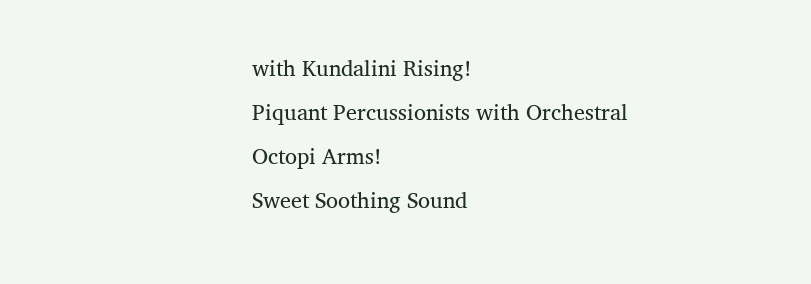with Kundalini Rising!
Piquant Percussionists with Orchestral Octopi Arms!
Sweet Soothing Sound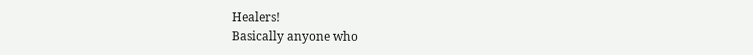Healers!
Basically anyone who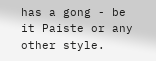has a gong - be it Paiste or any other style.